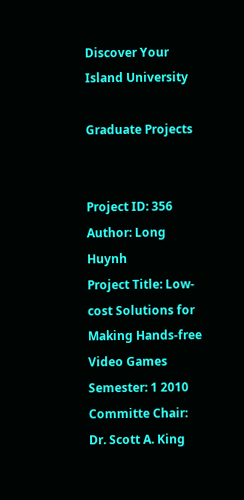Discover Your Island University

Graduate Projects


Project ID: 356
Author: Long Huynh
Project Title: Low-cost Solutions for Making Hands-free Video Games
Semester: 1 2010
Committe Chair: Dr. Scott A. King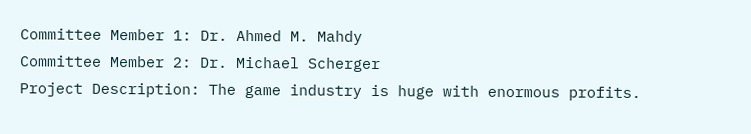Committee Member 1: Dr. Ahmed M. Mahdy
Committee Member 2: Dr. Michael Scherger
Project Description: The game industry is huge with enormous profits.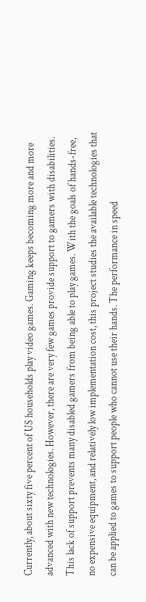Currently, about sixty five percent of US households play video games. Gaming keeps becoming more and more advanced with new technologies. However, there are very few games provide support to gamers with disabilities. This lack of support prevents many disabled gamers from being able to play games. With the goals of hands-free, no expensive equipment, and relatively low implementation cost, this project studies the available technologies that can be applied to games to support people who cannot use their hands. The performance in speed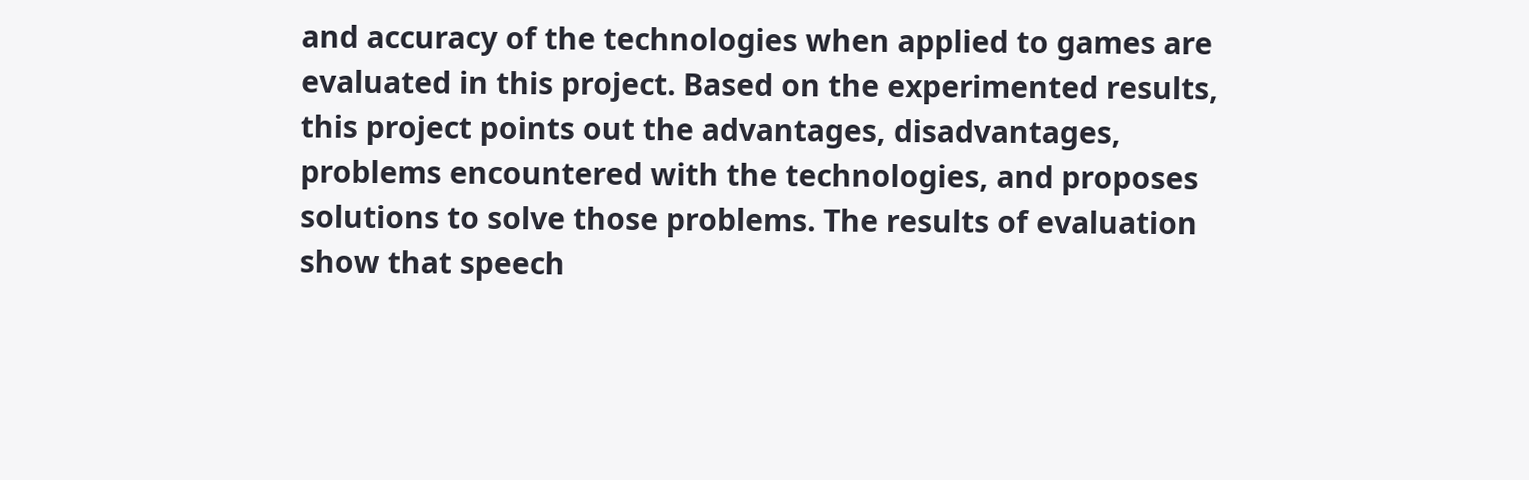and accuracy of the technologies when applied to games are evaluated in this project. Based on the experimented results, this project points out the advantages, disadvantages, problems encountered with the technologies, and proposes solutions to solve those problems. The results of evaluation show that speech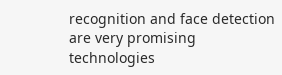recognition and face detection are very promising technologies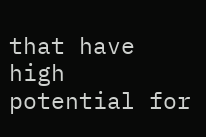that have high potential for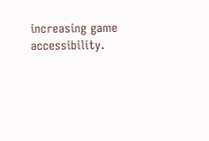increasing game accessibility.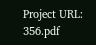Project URL:   356.pdf